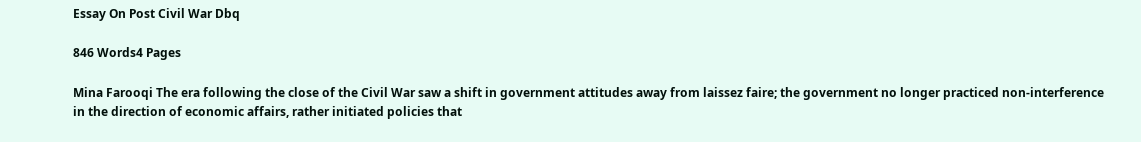Essay On Post Civil War Dbq

846 Words4 Pages

Mina Farooqi The era following the close of the Civil War saw a shift in government attitudes away from laissez faire; the government no longer practiced non-interference in the direction of economic affairs, rather initiated policies that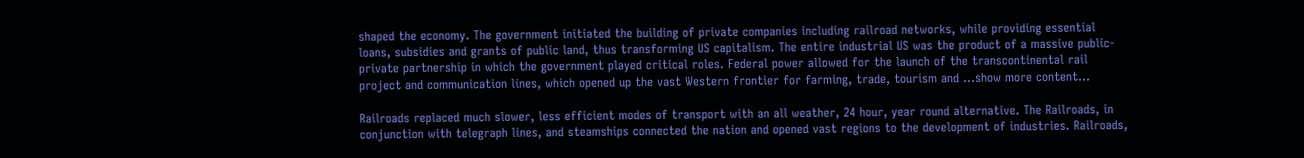shaped the economy. The government initiated the building of private companies including railroad networks, while providing essential loans, subsidies and grants of public land, thus transforming US capitalism. The entire industrial US was the product of a massive public-private partnership in which the government played critical roles. Federal power allowed for the launch of the transcontinental rail project and communication lines, which opened up the vast Western frontier for farming, trade, tourism and …show more content…

Railroads replaced much slower, less efficient modes of transport with an all weather, 24 hour, year round alternative. The Railroads, in conjunction with telegraph lines, and steamships connected the nation and opened vast regions to the development of industries. Railroads,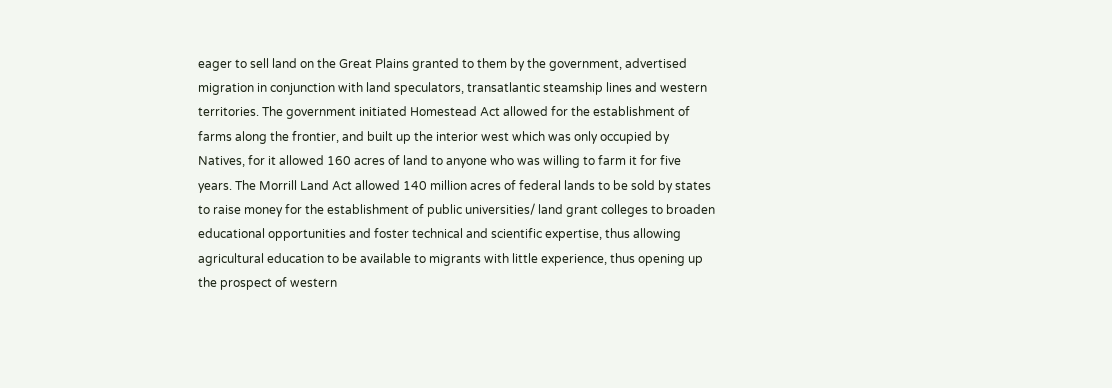eager to sell land on the Great Plains granted to them by the government, advertised migration in conjunction with land speculators, transatlantic steamship lines and western territories. The government initiated Homestead Act allowed for the establishment of farms along the frontier, and built up the interior west which was only occupied by Natives, for it allowed 160 acres of land to anyone who was willing to farm it for five years. The Morrill Land Act allowed 140 million acres of federal lands to be sold by states to raise money for the establishment of public universities/ land grant colleges to broaden educational opportunities and foster technical and scientific expertise, thus allowing agricultural education to be available to migrants with little experience, thus opening up the prospect of western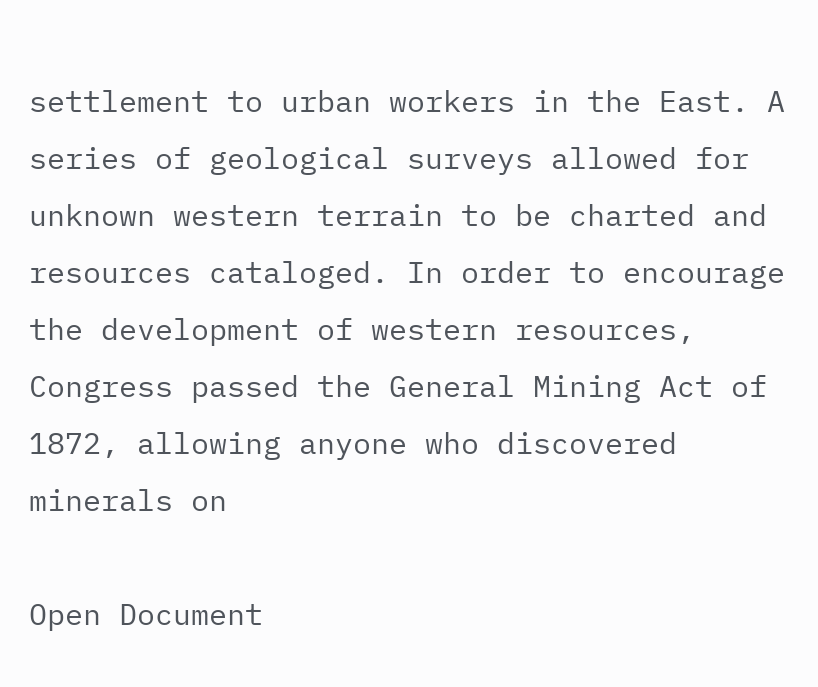settlement to urban workers in the East. A series of geological surveys allowed for unknown western terrain to be charted and resources cataloged. In order to encourage the development of western resources, Congress passed the General Mining Act of 1872, allowing anyone who discovered minerals on

Open Document